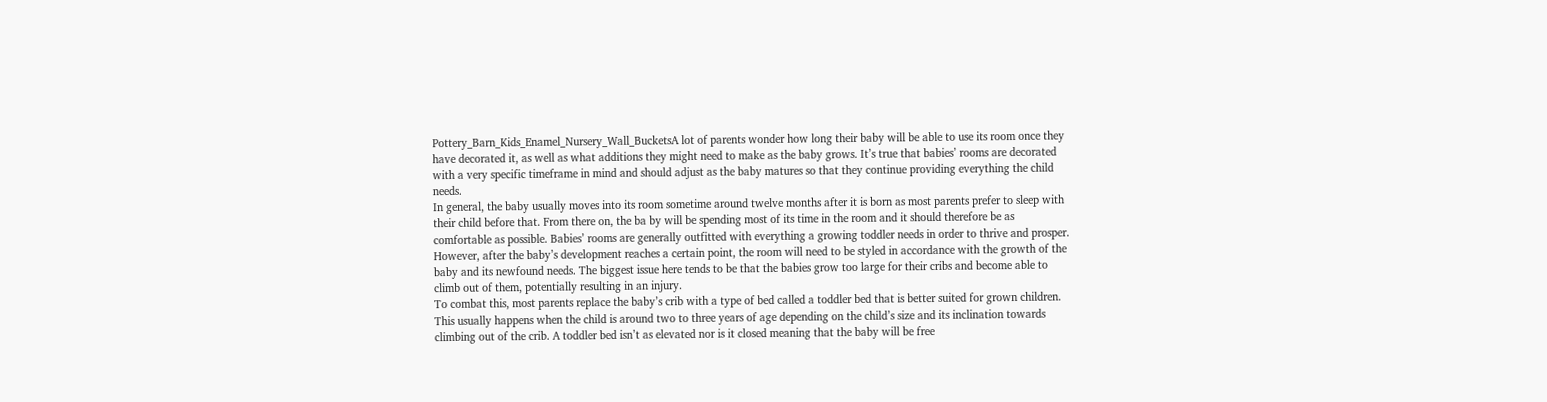Pottery_Barn_Kids_Enamel_Nursery_Wall_BucketsA lot of parents wonder how long their baby will be able to use its room once they have decorated it, as well as what additions they might need to make as the baby grows. It’s true that babies’ rooms are decorated with a very specific timeframe in mind and should adjust as the baby matures so that they continue providing everything the child needs.
In general, the baby usually moves into its room sometime around twelve months after it is born as most parents prefer to sleep with their child before that. From there on, the ba by will be spending most of its time in the room and it should therefore be as comfortable as possible. Babies’ rooms are generally outfitted with everything a growing toddler needs in order to thrive and prosper.
However, after the baby’s development reaches a certain point, the room will need to be styled in accordance with the growth of the baby and its newfound needs. The biggest issue here tends to be that the babies grow too large for their cribs and become able to climb out of them, potentially resulting in an injury.
To combat this, most parents replace the baby’s crib with a type of bed called a toddler bed that is better suited for grown children. This usually happens when the child is around two to three years of age depending on the child’s size and its inclination towards climbing out of the crib. A toddler bed isn’t as elevated nor is it closed meaning that the baby will be free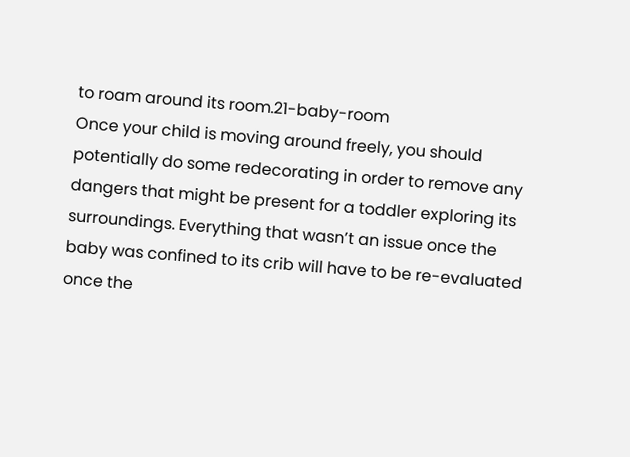to roam around its room.21-baby-room
Once your child is moving around freely, you should potentially do some redecorating in order to remove any dangers that might be present for a toddler exploring its surroundings. Everything that wasn’t an issue once the baby was confined to its crib will have to be re-evaluated once the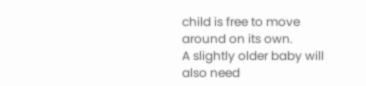child is free to move around on its own.
A slightly older baby will also need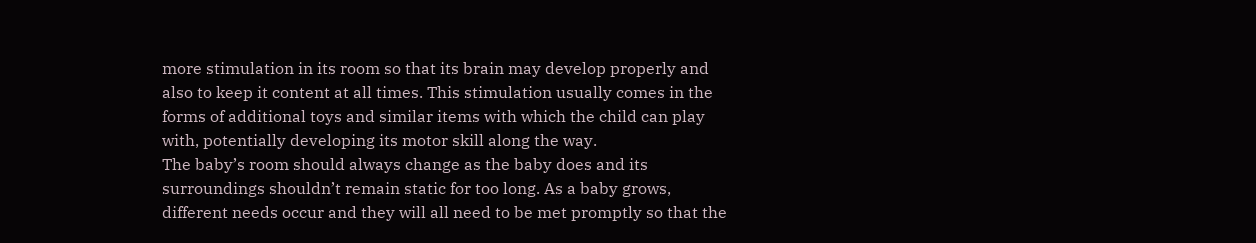more stimulation in its room so that its brain may develop properly and also to keep it content at all times. This stimulation usually comes in the forms of additional toys and similar items with which the child can play with, potentially developing its motor skill along the way.
The baby’s room should always change as the baby does and its surroundings shouldn’t remain static for too long. As a baby grows, different needs occur and they will all need to be met promptly so that the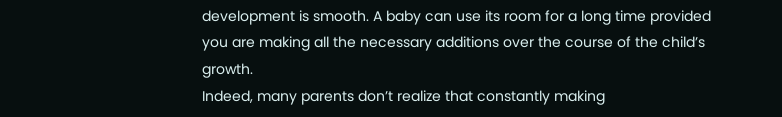development is smooth. A baby can use its room for a long time provided you are making all the necessary additions over the course of the child’s growth.
Indeed, many parents don’t realize that constantly making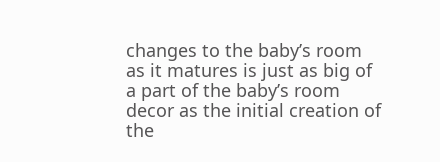changes to the baby’s room as it matures is just as big of a part of the baby’s room decor as the initial creation of the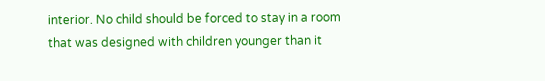interior. No child should be forced to stay in a room that was designed with children younger than it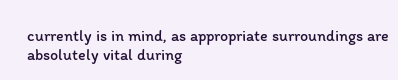currently is in mind, as appropriate surroundings are absolutely vital during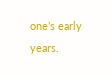one’s early years.